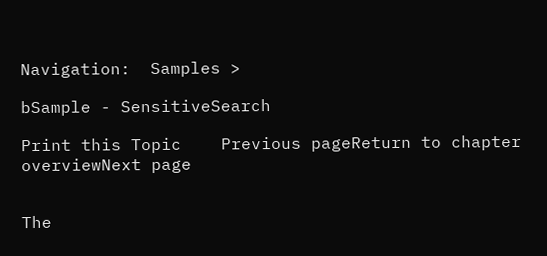Navigation:  Samples >

bSample - SensitiveSearch

Print this Topic    Previous pageReturn to chapter overviewNext page


The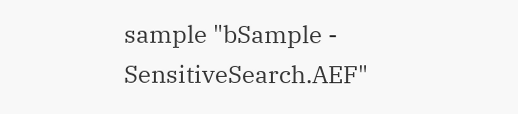sample "bSample - SensitiveSearch.AEF"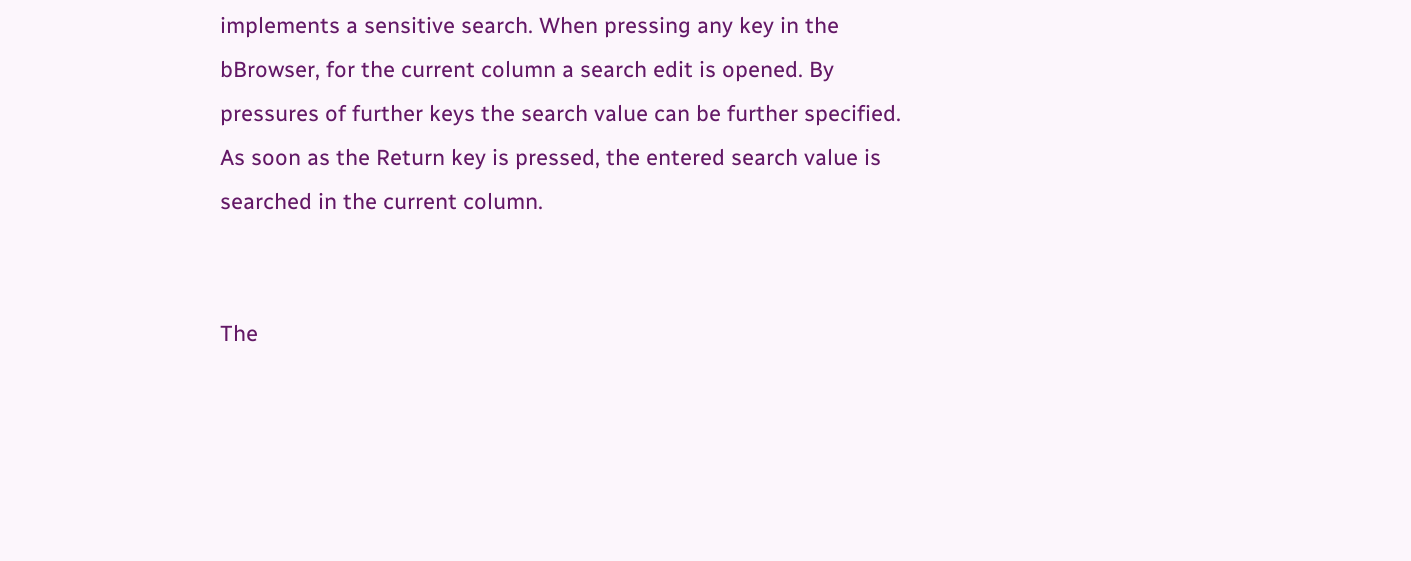implements a sensitive search. When pressing any key in the bBrowser, for the current column a search edit is opened. By pressures of further keys the search value can be further specified. As soon as the Return key is pressed, the entered search value is searched in the current column.


The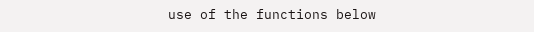use of the functions below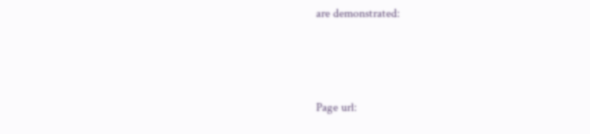are demonstrated:



Page url: